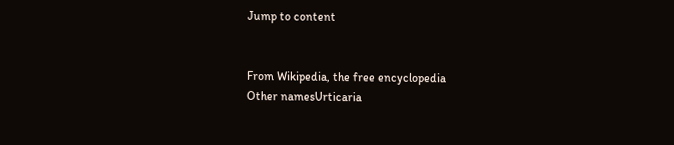Jump to content


From Wikipedia, the free encyclopedia
Other namesUrticaria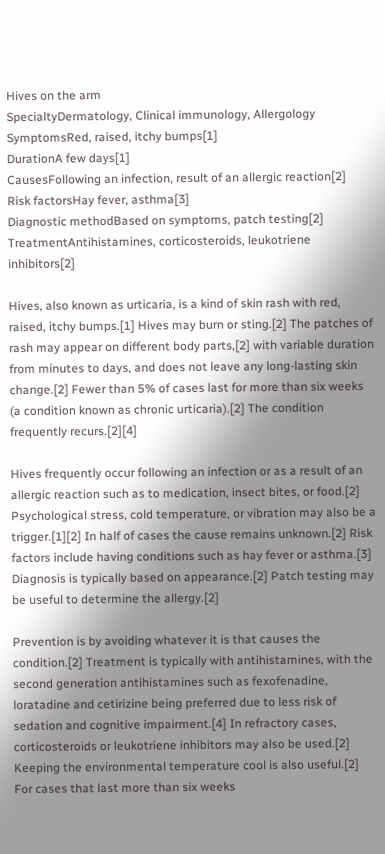Hives on the arm
SpecialtyDermatology, Clinical immunology, Allergology
SymptomsRed, raised, itchy bumps[1]
DurationA few days[1]
CausesFollowing an infection, result of an allergic reaction[2]
Risk factorsHay fever, asthma[3]
Diagnostic methodBased on symptoms, patch testing[2]
TreatmentAntihistamines, corticosteroids, leukotriene inhibitors[2]

Hives, also known as urticaria, is a kind of skin rash with red, raised, itchy bumps.[1] Hives may burn or sting.[2] The patches of rash may appear on different body parts,[2] with variable duration from minutes to days, and does not leave any long-lasting skin change.[2] Fewer than 5% of cases last for more than six weeks (a condition known as chronic urticaria).[2] The condition frequently recurs.[2][4]

Hives frequently occur following an infection or as a result of an allergic reaction such as to medication, insect bites, or food.[2] Psychological stress, cold temperature, or vibration may also be a trigger.[1][2] In half of cases the cause remains unknown.[2] Risk factors include having conditions such as hay fever or asthma.[3] Diagnosis is typically based on appearance.[2] Patch testing may be useful to determine the allergy.[2]

Prevention is by avoiding whatever it is that causes the condition.[2] Treatment is typically with antihistamines, with the second generation antihistamines such as fexofenadine, loratadine and cetirizine being preferred due to less risk of sedation and cognitive impairment.[4] In refractory cases, corticosteroids or leukotriene inhibitors may also be used.[2] Keeping the environmental temperature cool is also useful.[2] For cases that last more than six weeks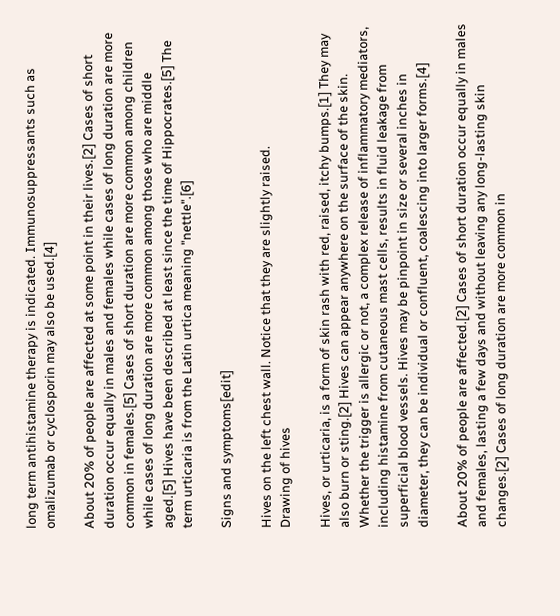long term antihistamine therapy is indicated. Immunosuppressants such as omalizumab or cyclosporin may also be used.[4]

About 20% of people are affected at some point in their lives.[2] Cases of short duration occur equally in males and females while cases of long duration are more common in females.[5] Cases of short duration are more common among children while cases of long duration are more common among those who are middle aged.[5] Hives have been described at least since the time of Hippocrates.[5] The term urticaria is from the Latin urtica meaning "nettle".[6]

Signs and symptoms[edit]

Hives on the left chest wall. Notice that they are slightly raised.
Drawing of hives

Hives, or urticaria, is a form of skin rash with red, raised, itchy bumps.[1] They may also burn or sting.[2] Hives can appear anywhere on the surface of the skin. Whether the trigger is allergic or not, a complex release of inflammatory mediators, including histamine from cutaneous mast cells, results in fluid leakage from superficial blood vessels. Hives may be pinpoint in size or several inches in diameter, they can be individual or confluent, coalescing into larger forms.[4]

About 20% of people are affected.[2] Cases of short duration occur equally in males and females, lasting a few days and without leaving any long-lasting skin changes.[2] Cases of long duration are more common in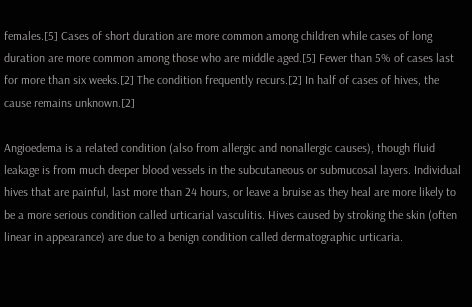females.[5] Cases of short duration are more common among children while cases of long duration are more common among those who are middle aged.[5] Fewer than 5% of cases last for more than six weeks.[2] The condition frequently recurs.[2] In half of cases of hives, the cause remains unknown.[2]

Angioedema is a related condition (also from allergic and nonallergic causes), though fluid leakage is from much deeper blood vessels in the subcutaneous or submucosal layers. Individual hives that are painful, last more than 24 hours, or leave a bruise as they heal are more likely to be a more serious condition called urticarial vasculitis. Hives caused by stroking the skin (often linear in appearance) are due to a benign condition called dermatographic urticaria.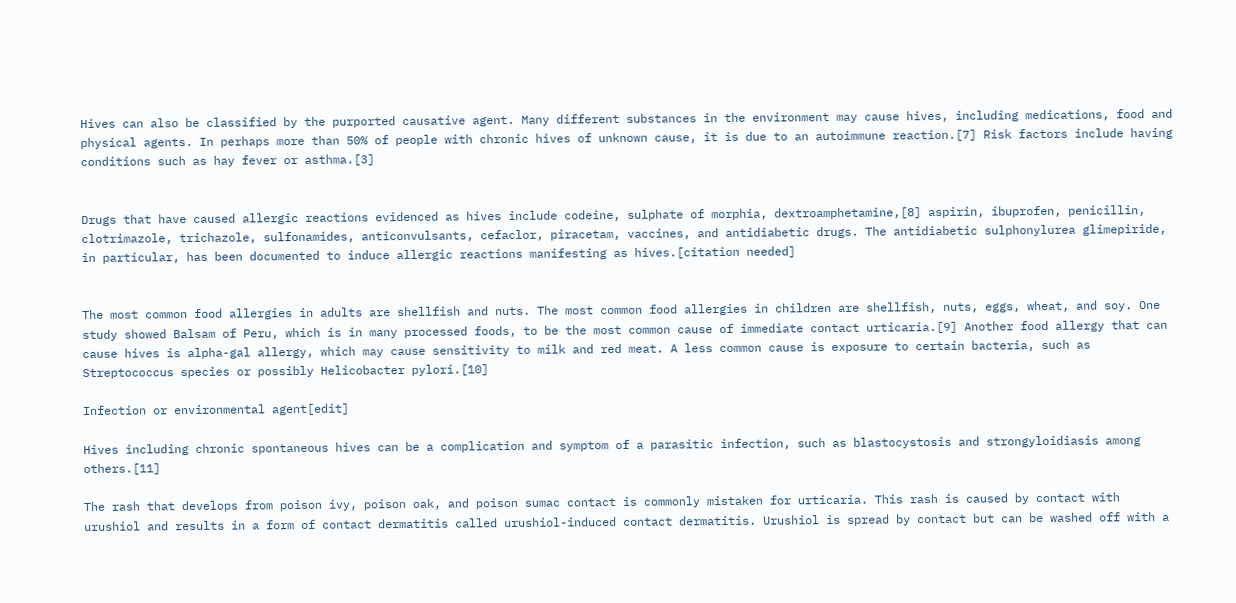Hives can also be classified by the purported causative agent. Many different substances in the environment may cause hives, including medications, food and physical agents. In perhaps more than 50% of people with chronic hives of unknown cause, it is due to an autoimmune reaction.[7] Risk factors include having conditions such as hay fever or asthma.[3]


Drugs that have caused allergic reactions evidenced as hives include codeine, sulphate of morphia, dextroamphetamine,[8] aspirin, ibuprofen, penicillin, clotrimazole, trichazole, sulfonamides, anticonvulsants, cefaclor, piracetam, vaccines, and antidiabetic drugs. The antidiabetic sulphonylurea glimepiride, in particular, has been documented to induce allergic reactions manifesting as hives.[citation needed]


The most common food allergies in adults are shellfish and nuts. The most common food allergies in children are shellfish, nuts, eggs, wheat, and soy. One study showed Balsam of Peru, which is in many processed foods, to be the most common cause of immediate contact urticaria.[9] Another food allergy that can cause hives is alpha-gal allergy, which may cause sensitivity to milk and red meat. A less common cause is exposure to certain bacteria, such as Streptococcus species or possibly Helicobacter pylori.[10]

Infection or environmental agent[edit]

Hives including chronic spontaneous hives can be a complication and symptom of a parasitic infection, such as blastocystosis and strongyloidiasis among others.[11]

The rash that develops from poison ivy, poison oak, and poison sumac contact is commonly mistaken for urticaria. This rash is caused by contact with urushiol and results in a form of contact dermatitis called urushiol-induced contact dermatitis. Urushiol is spread by contact but can be washed off with a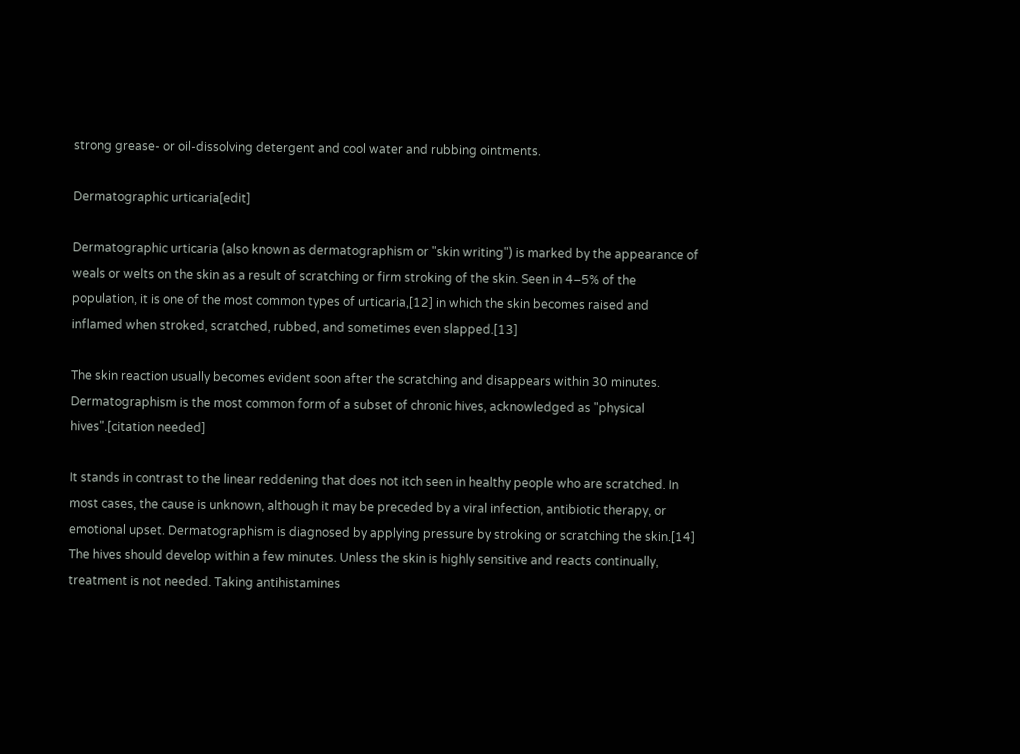strong grease- or oil-dissolving detergent and cool water and rubbing ointments.

Dermatographic urticaria[edit]

Dermatographic urticaria (also known as dermatographism or "skin writing") is marked by the appearance of weals or welts on the skin as a result of scratching or firm stroking of the skin. Seen in 4–5% of the population, it is one of the most common types of urticaria,[12] in which the skin becomes raised and inflamed when stroked, scratched, rubbed, and sometimes even slapped.[13]

The skin reaction usually becomes evident soon after the scratching and disappears within 30 minutes. Dermatographism is the most common form of a subset of chronic hives, acknowledged as "physical hives".[citation needed]

It stands in contrast to the linear reddening that does not itch seen in healthy people who are scratched. In most cases, the cause is unknown, although it may be preceded by a viral infection, antibiotic therapy, or emotional upset. Dermatographism is diagnosed by applying pressure by stroking or scratching the skin.[14] The hives should develop within a few minutes. Unless the skin is highly sensitive and reacts continually, treatment is not needed. Taking antihistamines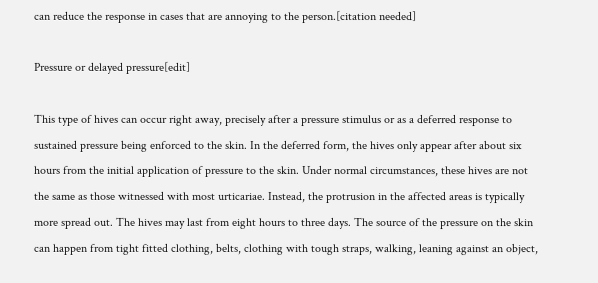can reduce the response in cases that are annoying to the person.[citation needed]

Pressure or delayed pressure[edit]

This type of hives can occur right away, precisely after a pressure stimulus or as a deferred response to sustained pressure being enforced to the skin. In the deferred form, the hives only appear after about six hours from the initial application of pressure to the skin. Under normal circumstances, these hives are not the same as those witnessed with most urticariae. Instead, the protrusion in the affected areas is typically more spread out. The hives may last from eight hours to three days. The source of the pressure on the skin can happen from tight fitted clothing, belts, clothing with tough straps, walking, leaning against an object,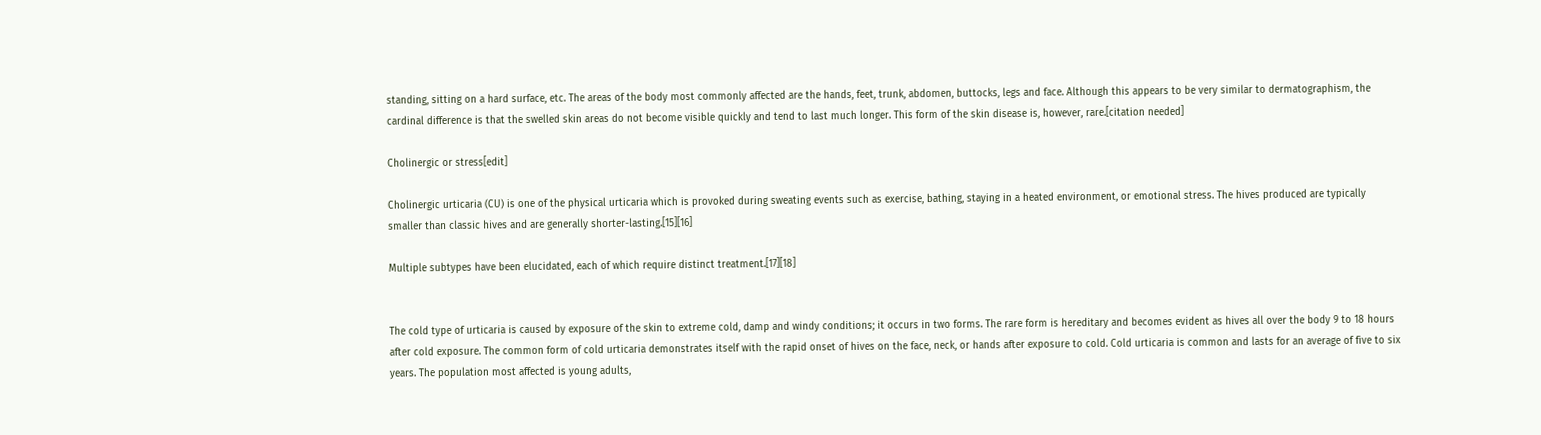standing, sitting on a hard surface, etc. The areas of the body most commonly affected are the hands, feet, trunk, abdomen, buttocks, legs and face. Although this appears to be very similar to dermatographism, the cardinal difference is that the swelled skin areas do not become visible quickly and tend to last much longer. This form of the skin disease is, however, rare.[citation needed]

Cholinergic or stress[edit]

Cholinergic urticaria (CU) is one of the physical urticaria which is provoked during sweating events such as exercise, bathing, staying in a heated environment, or emotional stress. The hives produced are typically smaller than classic hives and are generally shorter-lasting.[15][16]

Multiple subtypes have been elucidated, each of which require distinct treatment.[17][18]


The cold type of urticaria is caused by exposure of the skin to extreme cold, damp and windy conditions; it occurs in two forms. The rare form is hereditary and becomes evident as hives all over the body 9 to 18 hours after cold exposure. The common form of cold urticaria demonstrates itself with the rapid onset of hives on the face, neck, or hands after exposure to cold. Cold urticaria is common and lasts for an average of five to six years. The population most affected is young adults,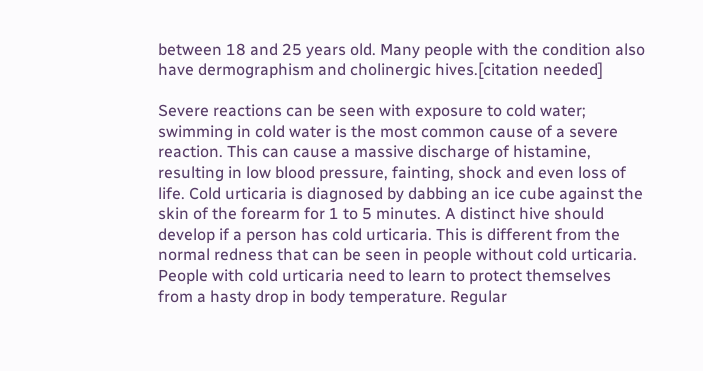between 18 and 25 years old. Many people with the condition also have dermographism and cholinergic hives.[citation needed]

Severe reactions can be seen with exposure to cold water; swimming in cold water is the most common cause of a severe reaction. This can cause a massive discharge of histamine, resulting in low blood pressure, fainting, shock and even loss of life. Cold urticaria is diagnosed by dabbing an ice cube against the skin of the forearm for 1 to 5 minutes. A distinct hive should develop if a person has cold urticaria. This is different from the normal redness that can be seen in people without cold urticaria. People with cold urticaria need to learn to protect themselves from a hasty drop in body temperature. Regular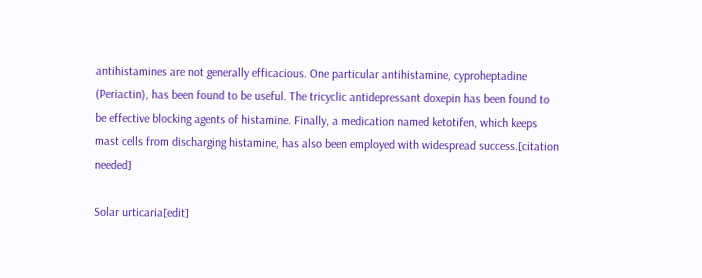antihistamines are not generally efficacious. One particular antihistamine, cyproheptadine (Periactin), has been found to be useful. The tricyclic antidepressant doxepin has been found to be effective blocking agents of histamine. Finally, a medication named ketotifen, which keeps mast cells from discharging histamine, has also been employed with widespread success.[citation needed]

Solar urticaria[edit]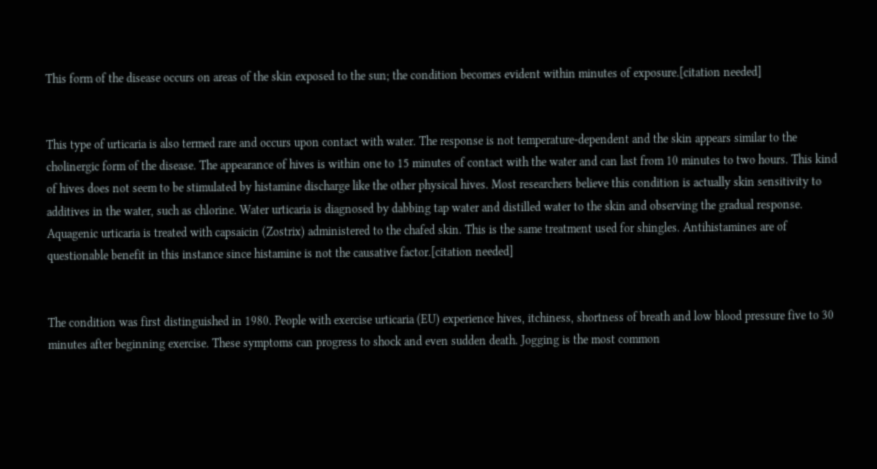This form of the disease occurs on areas of the skin exposed to the sun; the condition becomes evident within minutes of exposure.[citation needed]


This type of urticaria is also termed rare and occurs upon contact with water. The response is not temperature-dependent and the skin appears similar to the cholinergic form of the disease. The appearance of hives is within one to 15 minutes of contact with the water and can last from 10 minutes to two hours. This kind of hives does not seem to be stimulated by histamine discharge like the other physical hives. Most researchers believe this condition is actually skin sensitivity to additives in the water, such as chlorine. Water urticaria is diagnosed by dabbing tap water and distilled water to the skin and observing the gradual response. Aquagenic urticaria is treated with capsaicin (Zostrix) administered to the chafed skin. This is the same treatment used for shingles. Antihistamines are of questionable benefit in this instance since histamine is not the causative factor.[citation needed]


The condition was first distinguished in 1980. People with exercise urticaria (EU) experience hives, itchiness, shortness of breath and low blood pressure five to 30 minutes after beginning exercise. These symptoms can progress to shock and even sudden death. Jogging is the most common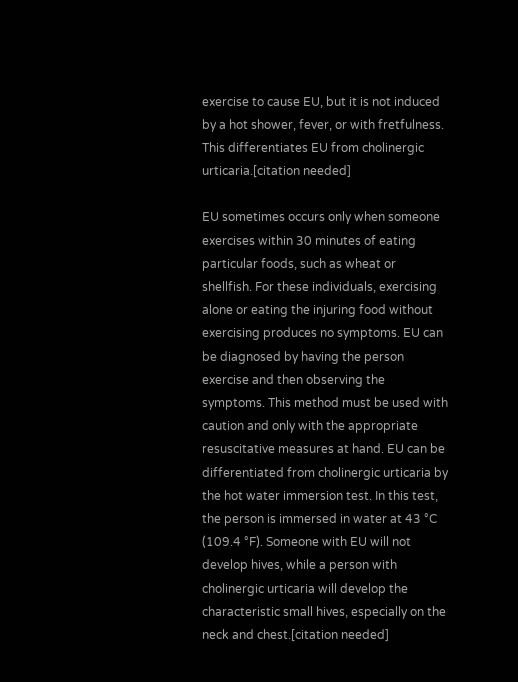exercise to cause EU, but it is not induced by a hot shower, fever, or with fretfulness. This differentiates EU from cholinergic urticaria.[citation needed]

EU sometimes occurs only when someone exercises within 30 minutes of eating particular foods, such as wheat or shellfish. For these individuals, exercising alone or eating the injuring food without exercising produces no symptoms. EU can be diagnosed by having the person exercise and then observing the symptoms. This method must be used with caution and only with the appropriate resuscitative measures at hand. EU can be differentiated from cholinergic urticaria by the hot water immersion test. In this test, the person is immersed in water at 43 °C (109.4 °F). Someone with EU will not develop hives, while a person with cholinergic urticaria will develop the characteristic small hives, especially on the neck and chest.[citation needed]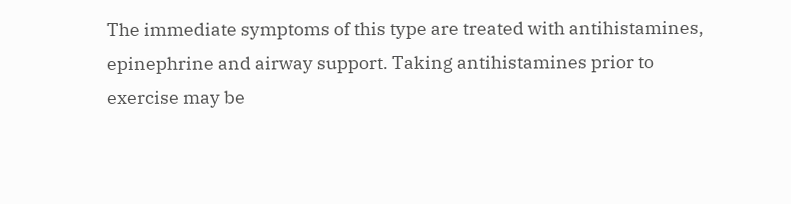The immediate symptoms of this type are treated with antihistamines, epinephrine and airway support. Taking antihistamines prior to exercise may be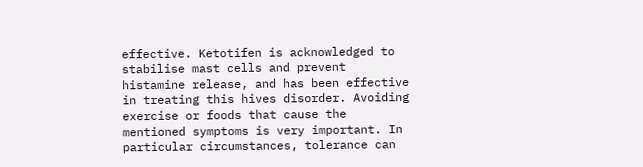effective. Ketotifen is acknowledged to stabilise mast cells and prevent histamine release, and has been effective in treating this hives disorder. Avoiding exercise or foods that cause the mentioned symptoms is very important. In particular circumstances, tolerance can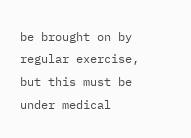be brought on by regular exercise, but this must be under medical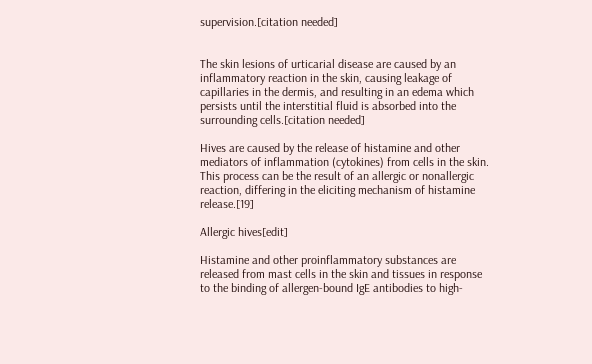supervision.[citation needed]


The skin lesions of urticarial disease are caused by an inflammatory reaction in the skin, causing leakage of capillaries in the dermis, and resulting in an edema which persists until the interstitial fluid is absorbed into the surrounding cells.[citation needed]

Hives are caused by the release of histamine and other mediators of inflammation (cytokines) from cells in the skin. This process can be the result of an allergic or nonallergic reaction, differing in the eliciting mechanism of histamine release.[19]

Allergic hives[edit]

Histamine and other proinflammatory substances are released from mast cells in the skin and tissues in response to the binding of allergen-bound IgE antibodies to high-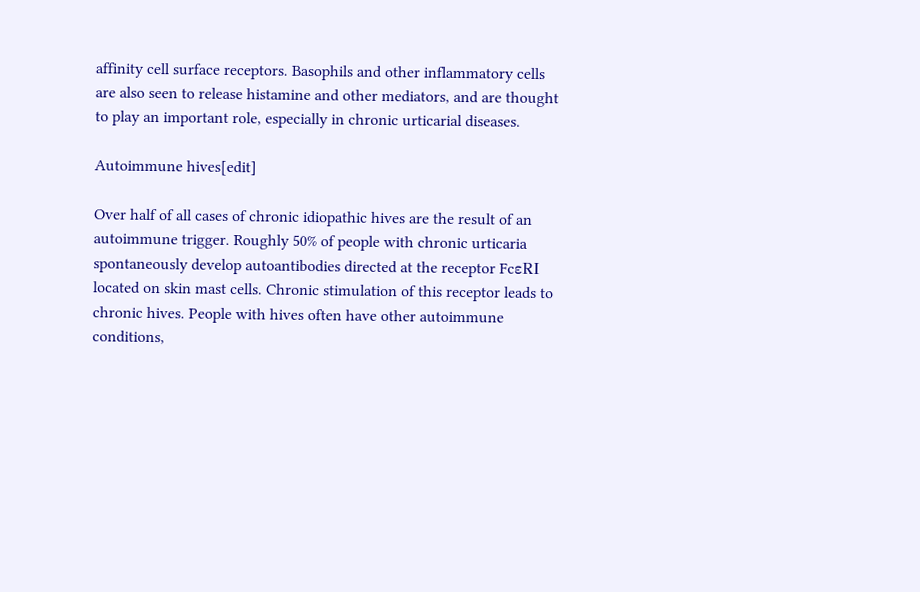affinity cell surface receptors. Basophils and other inflammatory cells are also seen to release histamine and other mediators, and are thought to play an important role, especially in chronic urticarial diseases.

Autoimmune hives[edit]

Over half of all cases of chronic idiopathic hives are the result of an autoimmune trigger. Roughly 50% of people with chronic urticaria spontaneously develop autoantibodies directed at the receptor FcεRI located on skin mast cells. Chronic stimulation of this receptor leads to chronic hives. People with hives often have other autoimmune conditions,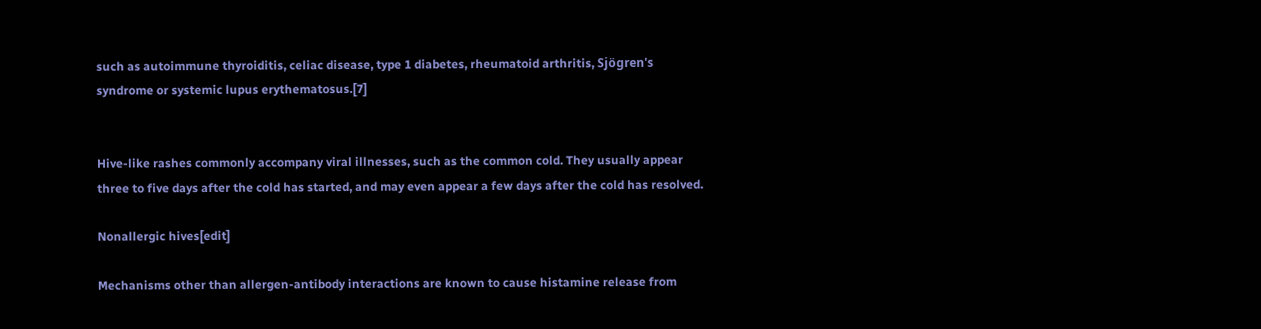such as autoimmune thyroiditis, celiac disease, type 1 diabetes, rheumatoid arthritis, Sjögren's syndrome or systemic lupus erythematosus.[7]


Hive-like rashes commonly accompany viral illnesses, such as the common cold. They usually appear three to five days after the cold has started, and may even appear a few days after the cold has resolved.

Nonallergic hives[edit]

Mechanisms other than allergen-antibody interactions are known to cause histamine release from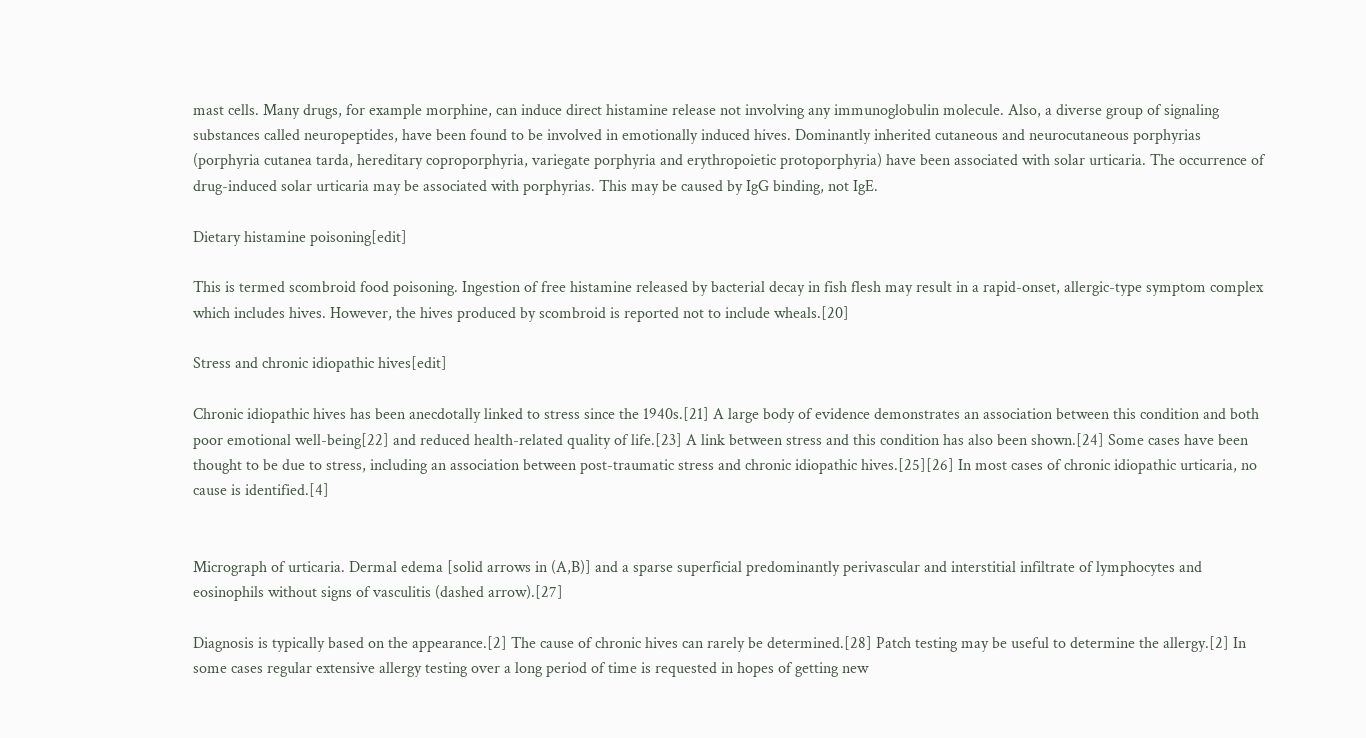mast cells. Many drugs, for example morphine, can induce direct histamine release not involving any immunoglobulin molecule. Also, a diverse group of signaling substances called neuropeptides, have been found to be involved in emotionally induced hives. Dominantly inherited cutaneous and neurocutaneous porphyrias (porphyria cutanea tarda, hereditary coproporphyria, variegate porphyria and erythropoietic protoporphyria) have been associated with solar urticaria. The occurrence of drug-induced solar urticaria may be associated with porphyrias. This may be caused by IgG binding, not IgE.

Dietary histamine poisoning[edit]

This is termed scombroid food poisoning. Ingestion of free histamine released by bacterial decay in fish flesh may result in a rapid-onset, allergic-type symptom complex which includes hives. However, the hives produced by scombroid is reported not to include wheals.[20]

Stress and chronic idiopathic hives[edit]

Chronic idiopathic hives has been anecdotally linked to stress since the 1940s.[21] A large body of evidence demonstrates an association between this condition and both poor emotional well-being[22] and reduced health-related quality of life.[23] A link between stress and this condition has also been shown.[24] Some cases have been thought to be due to stress, including an association between post-traumatic stress and chronic idiopathic hives.[25][26] In most cases of chronic idiopathic urticaria, no cause is identified.[4]


Micrograph of urticaria. Dermal edema [solid arrows in (A,B)] and a sparse superficial predominantly perivascular and interstitial infiltrate of lymphocytes and eosinophils without signs of vasculitis (dashed arrow).[27]

Diagnosis is typically based on the appearance.[2] The cause of chronic hives can rarely be determined.[28] Patch testing may be useful to determine the allergy.[2] In some cases regular extensive allergy testing over a long period of time is requested in hopes of getting new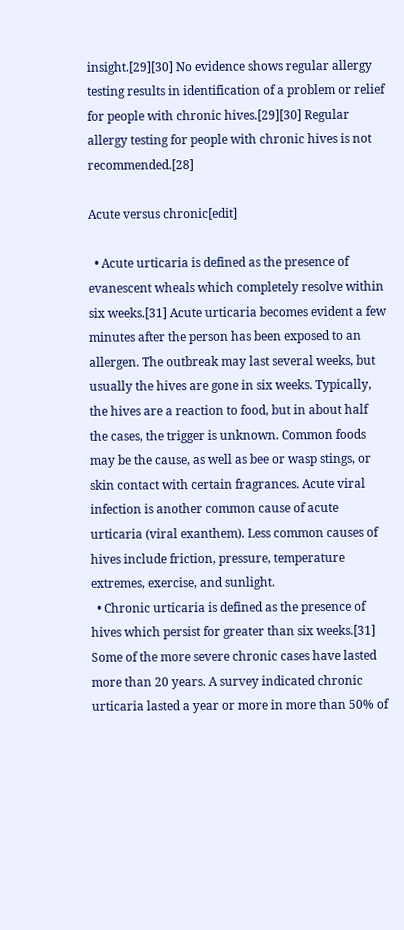insight.[29][30] No evidence shows regular allergy testing results in identification of a problem or relief for people with chronic hives.[29][30] Regular allergy testing for people with chronic hives is not recommended.[28]

Acute versus chronic[edit]

  • Acute urticaria is defined as the presence of evanescent wheals which completely resolve within six weeks.[31] Acute urticaria becomes evident a few minutes after the person has been exposed to an allergen. The outbreak may last several weeks, but usually the hives are gone in six weeks. Typically, the hives are a reaction to food, but in about half the cases, the trigger is unknown. Common foods may be the cause, as well as bee or wasp stings, or skin contact with certain fragrances. Acute viral infection is another common cause of acute urticaria (viral exanthem). Less common causes of hives include friction, pressure, temperature extremes, exercise, and sunlight.
  • Chronic urticaria is defined as the presence of hives which persist for greater than six weeks.[31] Some of the more severe chronic cases have lasted more than 20 years. A survey indicated chronic urticaria lasted a year or more in more than 50% of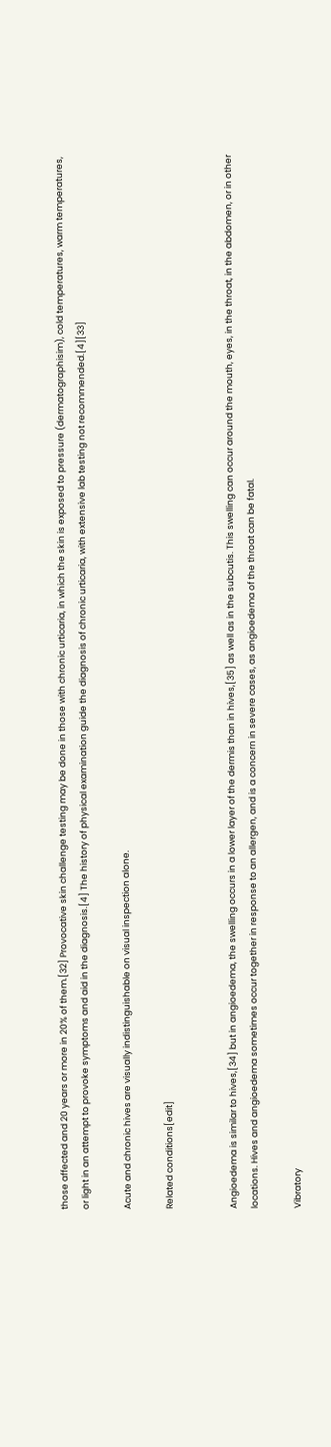those affected and 20 years or more in 20% of them.[32] Provocative skin challenge testing may be done in those with chronic urticaria, in which the skin is exposed to pressure (dermatographisim), cold temperatures, warm temperatures, or light in an attempt to provoke symptoms and aid in the diagnosis.[4] The history of physical examination guide the diagnosis of chronic urticaria, with extensive lab testing not recommended.[4][33]

Acute and chronic hives are visually indistinguishable on visual inspection alone.

Related conditions[edit]


Angioedema is similar to hives,[34] but in angioedema, the swelling occurs in a lower layer of the dermis than in hives,[35] as well as in the subcutis. This swelling can occur around the mouth, eyes, in the throat, in the abdomen, or in other locations. Hives and angioedema sometimes occur together in response to an allergen, and is a concern in severe cases, as angioedema of the throat can be fatal.

Vibratory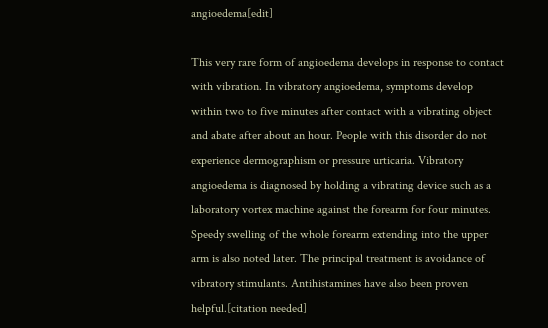angioedema[edit]

This very rare form of angioedema develops in response to contact with vibration. In vibratory angioedema, symptoms develop within two to five minutes after contact with a vibrating object and abate after about an hour. People with this disorder do not experience dermographism or pressure urticaria. Vibratory angioedema is diagnosed by holding a vibrating device such as a laboratory vortex machine against the forearm for four minutes. Speedy swelling of the whole forearm extending into the upper arm is also noted later. The principal treatment is avoidance of vibratory stimulants. Antihistamines have also been proven helpful.[citation needed]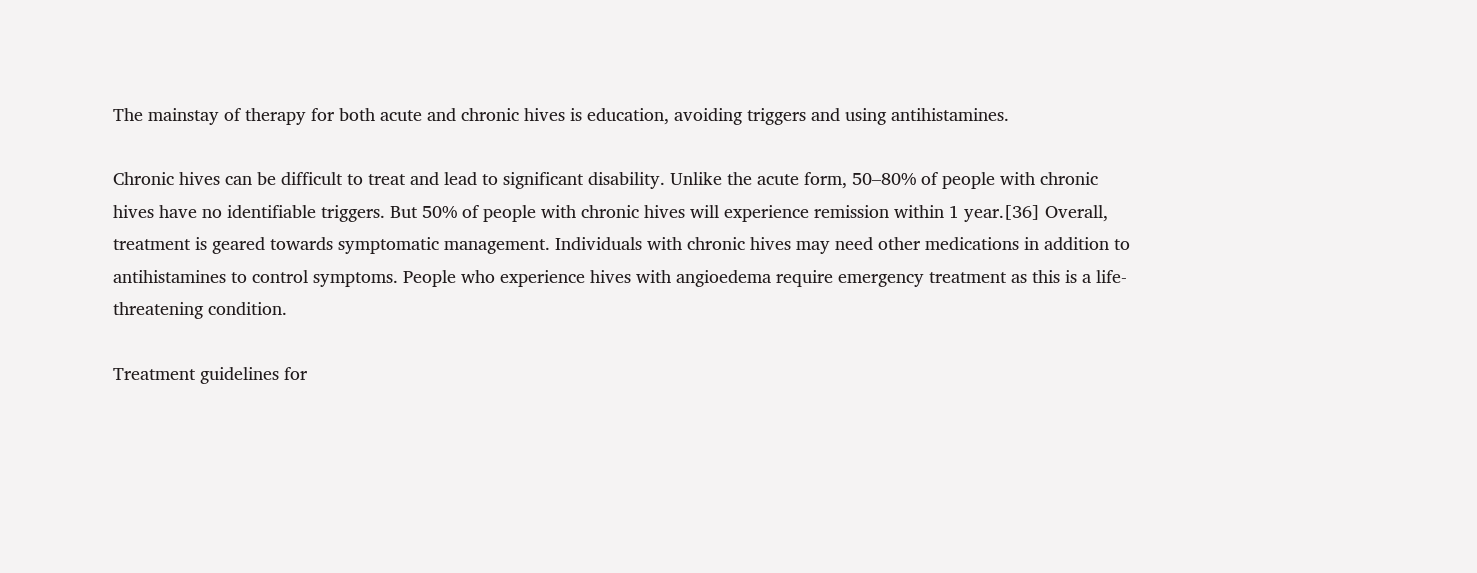The mainstay of therapy for both acute and chronic hives is education, avoiding triggers and using antihistamines.

Chronic hives can be difficult to treat and lead to significant disability. Unlike the acute form, 50–80% of people with chronic hives have no identifiable triggers. But 50% of people with chronic hives will experience remission within 1 year.[36] Overall, treatment is geared towards symptomatic management. Individuals with chronic hives may need other medications in addition to antihistamines to control symptoms. People who experience hives with angioedema require emergency treatment as this is a life-threatening condition.

Treatment guidelines for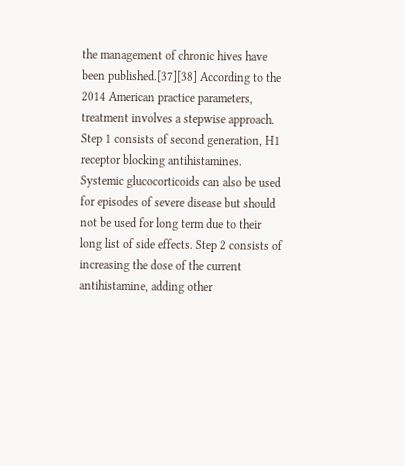the management of chronic hives have been published.[37][38] According to the 2014 American practice parameters, treatment involves a stepwise approach. Step 1 consists of second generation, H1 receptor blocking antihistamines. Systemic glucocorticoids can also be used for episodes of severe disease but should not be used for long term due to their long list of side effects. Step 2 consists of increasing the dose of the current antihistamine, adding other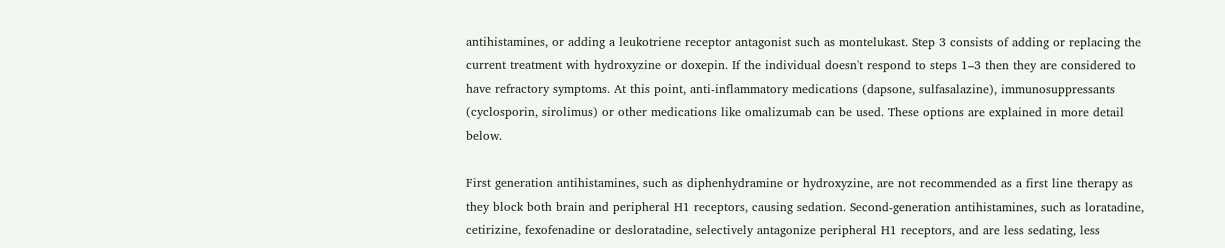antihistamines, or adding a leukotriene receptor antagonist such as montelukast. Step 3 consists of adding or replacing the current treatment with hydroxyzine or doxepin. If the individual doesn't respond to steps 1–3 then they are considered to have refractory symptoms. At this point, anti-inflammatory medications (dapsone, sulfasalazine), immunosuppressants (cyclosporin, sirolimus) or other medications like omalizumab can be used. These options are explained in more detail below.

First generation antihistamines, such as diphenhydramine or hydroxyzine, are not recommended as a first line therapy as they block both brain and peripheral H1 receptors, causing sedation. Second-generation antihistamines, such as loratadine, cetirizine, fexofenadine or desloratadine, selectively antagonize peripheral H1 receptors, and are less sedating, less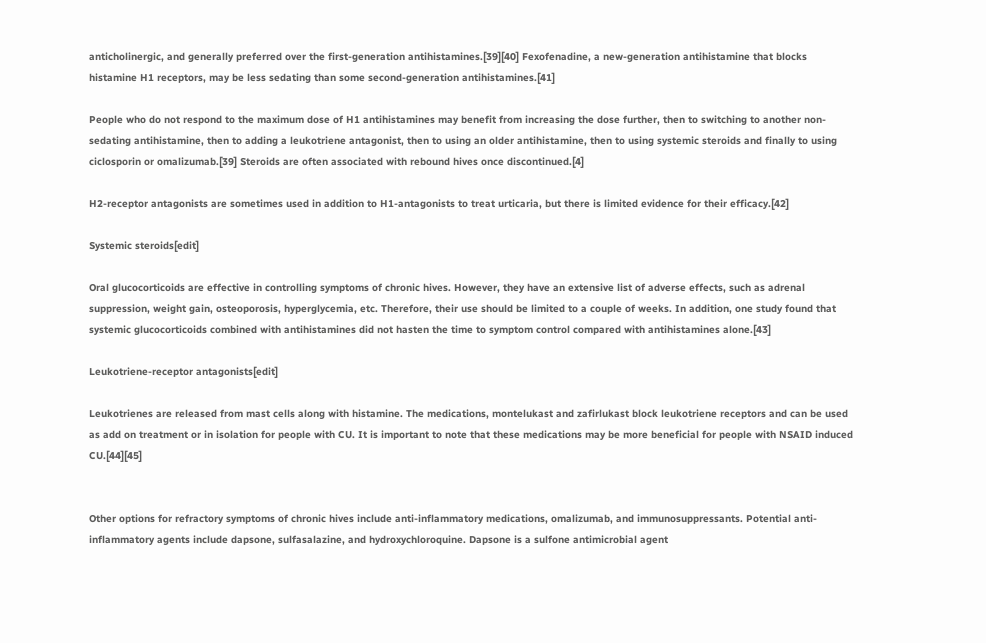anticholinergic, and generally preferred over the first-generation antihistamines.[39][40] Fexofenadine, a new-generation antihistamine that blocks histamine H1 receptors, may be less sedating than some second-generation antihistamines.[41]

People who do not respond to the maximum dose of H1 antihistamines may benefit from increasing the dose further, then to switching to another non-sedating antihistamine, then to adding a leukotriene antagonist, then to using an older antihistamine, then to using systemic steroids and finally to using ciclosporin or omalizumab.[39] Steroids are often associated with rebound hives once discontinued.[4]

H2-receptor antagonists are sometimes used in addition to H1-antagonists to treat urticaria, but there is limited evidence for their efficacy.[42]

Systemic steroids[edit]

Oral glucocorticoids are effective in controlling symptoms of chronic hives. However, they have an extensive list of adverse effects, such as adrenal suppression, weight gain, osteoporosis, hyperglycemia, etc. Therefore, their use should be limited to a couple of weeks. In addition, one study found that systemic glucocorticoids combined with antihistamines did not hasten the time to symptom control compared with antihistamines alone.[43]

Leukotriene-receptor antagonists[edit]

Leukotrienes are released from mast cells along with histamine. The medications, montelukast and zafirlukast block leukotriene receptors and can be used as add on treatment or in isolation for people with CU. It is important to note that these medications may be more beneficial for people with NSAID induced CU.[44][45]


Other options for refractory symptoms of chronic hives include anti-inflammatory medications, omalizumab, and immunosuppressants. Potential anti-inflammatory agents include dapsone, sulfasalazine, and hydroxychloroquine. Dapsone is a sulfone antimicrobial agent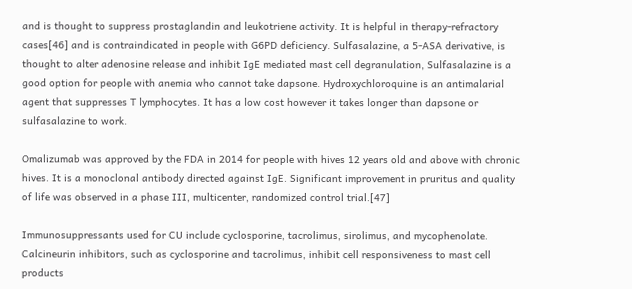and is thought to suppress prostaglandin and leukotriene activity. It is helpful in therapy-refractory cases[46] and is contraindicated in people with G6PD deficiency. Sulfasalazine, a 5-ASA derivative, is thought to alter adenosine release and inhibit IgE mediated mast cell degranulation, Sulfasalazine is a good option for people with anemia who cannot take dapsone. Hydroxychloroquine is an antimalarial agent that suppresses T lymphocytes. It has a low cost however it takes longer than dapsone or sulfasalazine to work.

Omalizumab was approved by the FDA in 2014 for people with hives 12 years old and above with chronic hives. It is a monoclonal antibody directed against IgE. Significant improvement in pruritus and quality of life was observed in a phase III, multicenter, randomized control trial.[47]

Immunosuppressants used for CU include cyclosporine, tacrolimus, sirolimus, and mycophenolate. Calcineurin inhibitors, such as cyclosporine and tacrolimus, inhibit cell responsiveness to mast cell products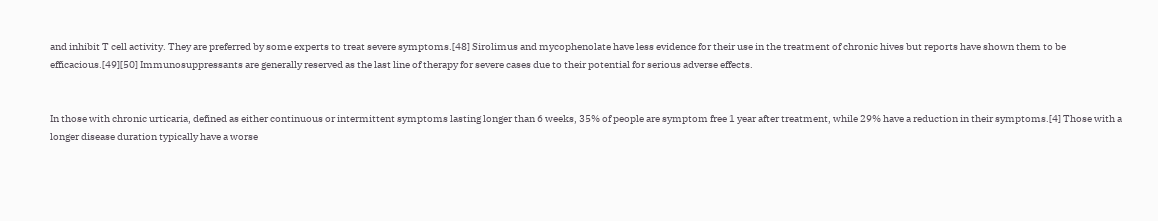and inhibit T cell activity. They are preferred by some experts to treat severe symptoms.[48] Sirolimus and mycophenolate have less evidence for their use in the treatment of chronic hives but reports have shown them to be efficacious.[49][50] Immunosuppressants are generally reserved as the last line of therapy for severe cases due to their potential for serious adverse effects.


In those with chronic urticaria, defined as either continuous or intermittent symptoms lasting longer than 6 weeks, 35% of people are symptom free 1 year after treatment, while 29% have a reduction in their symptoms.[4] Those with a longer disease duration typically have a worse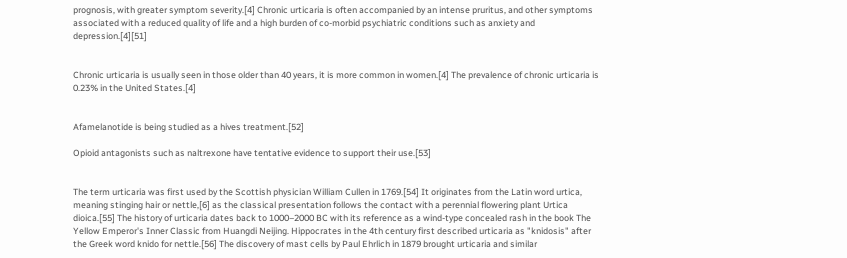prognosis, with greater symptom severity.[4] Chronic urticaria is often accompanied by an intense pruritus, and other symptoms associated with a reduced quality of life and a high burden of co-morbid psychiatric conditions such as anxiety and depression.[4][51]


Chronic urticaria is usually seen in those older than 40 years, it is more common in women.[4] The prevalence of chronic urticaria is 0.23% in the United States.[4]


Afamelanotide is being studied as a hives treatment.[52]

Opioid antagonists such as naltrexone have tentative evidence to support their use.[53]


The term urticaria was first used by the Scottish physician William Cullen in 1769.[54] It originates from the Latin word urtica, meaning stinging hair or nettle,[6] as the classical presentation follows the contact with a perennial flowering plant Urtica dioica.[55] The history of urticaria dates back to 1000–2000 BC with its reference as a wind-type concealed rash in the book The Yellow Emperor's Inner Classic from Huangdi Neijing. Hippocrates in the 4th century first described urticaria as "knidosis" after the Greek word knido for nettle.[56] The discovery of mast cells by Paul Ehrlich in 1879 brought urticaria and similar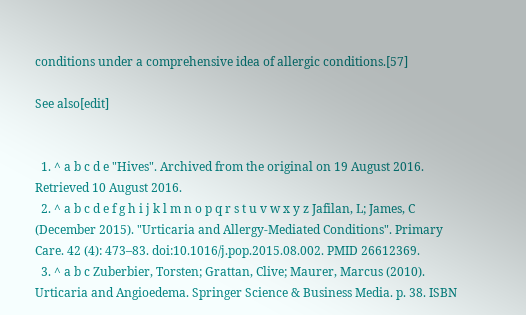conditions under a comprehensive idea of allergic conditions.[57]

See also[edit]


  1. ^ a b c d e "Hives". Archived from the original on 19 August 2016. Retrieved 10 August 2016.
  2. ^ a b c d e f g h i j k l m n o p q r s t u v w x y z Jafilan, L; James, C (December 2015). "Urticaria and Allergy-Mediated Conditions". Primary Care. 42 (4): 473–83. doi:10.1016/j.pop.2015.08.002. PMID 26612369.
  3. ^ a b c Zuberbier, Torsten; Grattan, Clive; Maurer, Marcus (2010). Urticaria and Angioedema. Springer Science & Business Media. p. 38. ISBN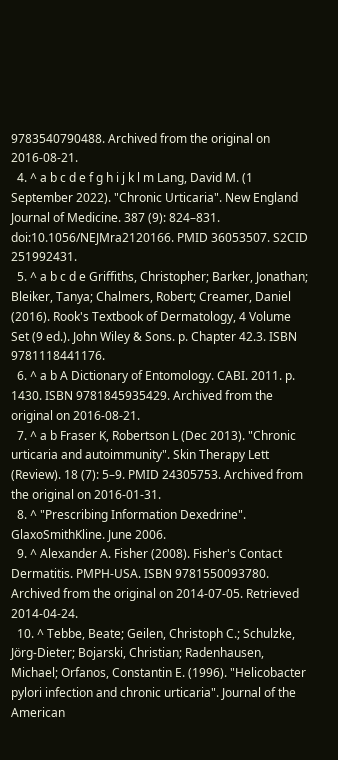9783540790488. Archived from the original on 2016-08-21.
  4. ^ a b c d e f g h i j k l m Lang, David M. (1 September 2022). "Chronic Urticaria". New England Journal of Medicine. 387 (9): 824–831. doi:10.1056/NEJMra2120166. PMID 36053507. S2CID 251992431.
  5. ^ a b c d e Griffiths, Christopher; Barker, Jonathan; Bleiker, Tanya; Chalmers, Robert; Creamer, Daniel (2016). Rook's Textbook of Dermatology, 4 Volume Set (9 ed.). John Wiley & Sons. p. Chapter 42.3. ISBN 9781118441176.
  6. ^ a b A Dictionary of Entomology. CABI. 2011. p. 1430. ISBN 9781845935429. Archived from the original on 2016-08-21.
  7. ^ a b Fraser K, Robertson L (Dec 2013). "Chronic urticaria and autoimmunity". Skin Therapy Lett (Review). 18 (7): 5–9. PMID 24305753. Archived from the original on 2016-01-31.
  8. ^ "Prescribing Information Dexedrine". GlaxoSmithKline. June 2006.
  9. ^ Alexander A. Fisher (2008). Fisher's Contact Dermatitis. PMPH-USA. ISBN 9781550093780. Archived from the original on 2014-07-05. Retrieved 2014-04-24.
  10. ^ Tebbe, Beate; Geilen, Christoph C.; Schulzke, Jörg-Dieter; Bojarski, Christian; Radenhausen, Michael; Orfanos, Constantin E. (1996). "Helicobacter pylori infection and chronic urticaria". Journal of the American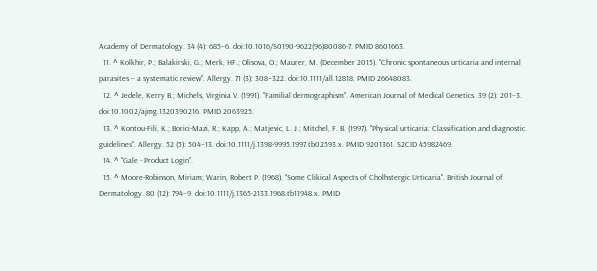Academy of Dermatology. 34 (4): 685–6. doi:10.1016/S0190-9622(96)80086-7. PMID 8601663.
  11. ^ Kolkhir, P.; Balakirski, G.; Merk, HF.; Olisova, O.; Maurer, M. (December 2015). "Chronic spontaneous urticaria and internal parasites – a systematic review". Allergy. 71 (3): 308–322. doi:10.1111/all.12818. PMID 26648083.
  12. ^ Jedele, Kerry B.; Michels, Virginia V. (1991). "Familial dermographism". American Journal of Medical Genetics. 39 (2): 201–3. doi:10.1002/ajmg.1320390216. PMID 2063925.
  13. ^ Kontou-Fili, K.; Borici-Mazi, R.; Kapp, A.; Matjevic, L. J.; Mitchel, F. B. (1997). "Physical urticaria: Classification and diagnostic guidelines". Allergy. 52 (5): 504–13. doi:10.1111/j.1398-9995.1997.tb02593.x. PMID 9201361. S2CID 45982469.
  14. ^ "Gale - Product Login".
  15. ^ Moore-Robinson, Miriam; Warin, Robert P. (1968). "Some Clikical Aspects of Cholhstergic Urticaria". British Journal of Dermatology. 80 (12): 794–9. doi:10.1111/j.1365-2133.1968.tb11948.x. PMID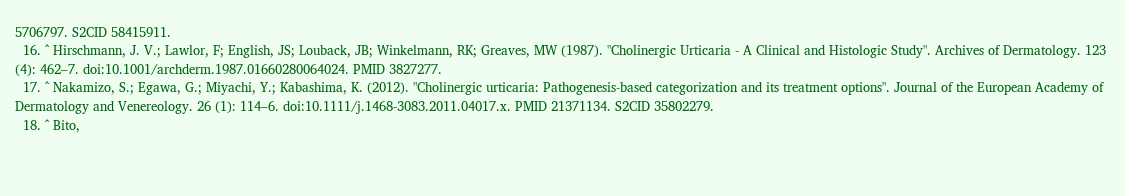5706797. S2CID 58415911.
  16. ^ Hirschmann, J. V.; Lawlor, F; English, JS; Louback, JB; Winkelmann, RK; Greaves, MW (1987). "Cholinergic Urticaria - A Clinical and Histologic Study". Archives of Dermatology. 123 (4): 462–7. doi:10.1001/archderm.1987.01660280064024. PMID 3827277.
  17. ^ Nakamizo, S.; Egawa, G.; Miyachi, Y.; Kabashima, K. (2012). "Cholinergic urticaria: Pathogenesis-based categorization and its treatment options". Journal of the European Academy of Dermatology and Venereology. 26 (1): 114–6. doi:10.1111/j.1468-3083.2011.04017.x. PMID 21371134. S2CID 35802279.
  18. ^ Bito,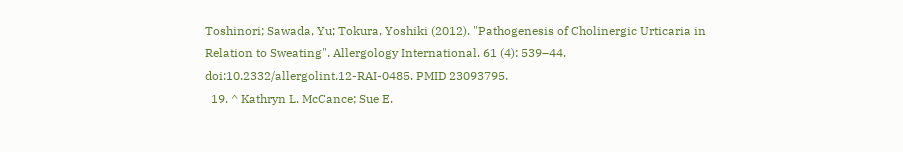Toshinori; Sawada, Yu; Tokura, Yoshiki (2012). "Pathogenesis of Cholinergic Urticaria in Relation to Sweating". Allergology International. 61 (4): 539–44. doi:10.2332/allergolint.12-RAI-0485. PMID 23093795.
  19. ^ Kathryn L. McCance; Sue E.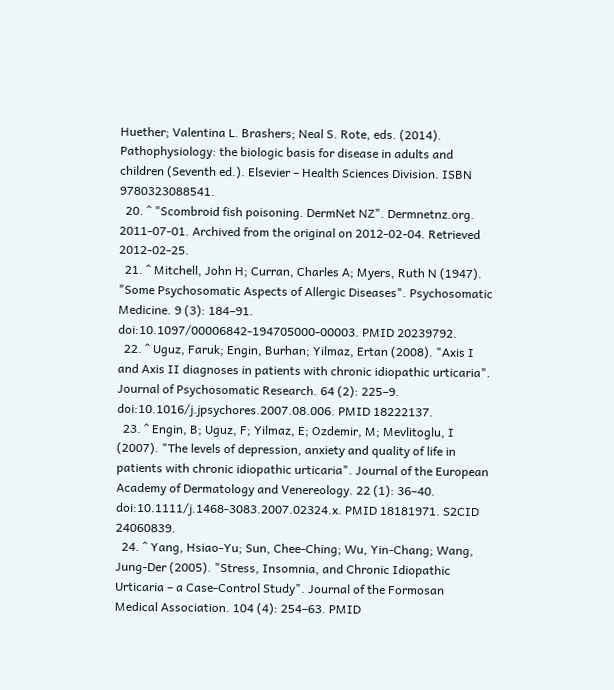Huether; Valentina L. Brashers; Neal S. Rote, eds. (2014). Pathophysiology: the biologic basis for disease in adults and children (Seventh ed.). Elsevier – Health Sciences Division. ISBN 9780323088541.
  20. ^ "Scombroid fish poisoning. DermNet NZ". Dermnetnz.org. 2011-07-01. Archived from the original on 2012-02-04. Retrieved 2012-02-25.
  21. ^ Mitchell, John H; Curran, Charles A; Myers, Ruth N (1947). "Some Psychosomatic Aspects of Allergic Diseases". Psychosomatic Medicine. 9 (3): 184–91. doi:10.1097/00006842-194705000-00003. PMID 20239792.
  22. ^ Uguz, Faruk; Engin, Burhan; Yilmaz, Ertan (2008). "Axis I and Axis II diagnoses in patients with chronic idiopathic urticaria". Journal of Psychosomatic Research. 64 (2): 225–9. doi:10.1016/j.jpsychores.2007.08.006. PMID 18222137.
  23. ^ Engin, B; Uguz, F; Yilmaz, E; Ozdemir, M; Mevlitoglu, I (2007). "The levels of depression, anxiety and quality of life in patients with chronic idiopathic urticaria". Journal of the European Academy of Dermatology and Venereology. 22 (1): 36–40. doi:10.1111/j.1468-3083.2007.02324.x. PMID 18181971. S2CID 24060839.
  24. ^ Yang, Hsiao-Yu; Sun, Chee-Ching; Wu, Yin-Chang; Wang, Jung-Der (2005). "Stress, Insomnia, and Chronic Idiopathic Urticaria – a Case-Control Study". Journal of the Formosan Medical Association. 104 (4): 254–63. PMID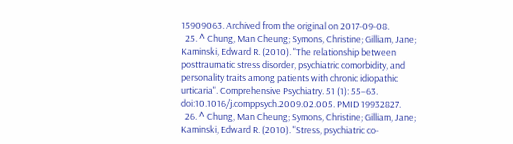15909063. Archived from the original on 2017-09-08.
  25. ^ Chung, Man Cheung; Symons, Christine; Gilliam, Jane; Kaminski, Edward R. (2010). "The relationship between posttraumatic stress disorder, psychiatric comorbidity, and personality traits among patients with chronic idiopathic urticaria". Comprehensive Psychiatry. 51 (1): 55–63. doi:10.1016/j.comppsych.2009.02.005. PMID 19932827.
  26. ^ Chung, Man Cheung; Symons, Christine; Gilliam, Jane; Kaminski, Edward R. (2010). "Stress, psychiatric co-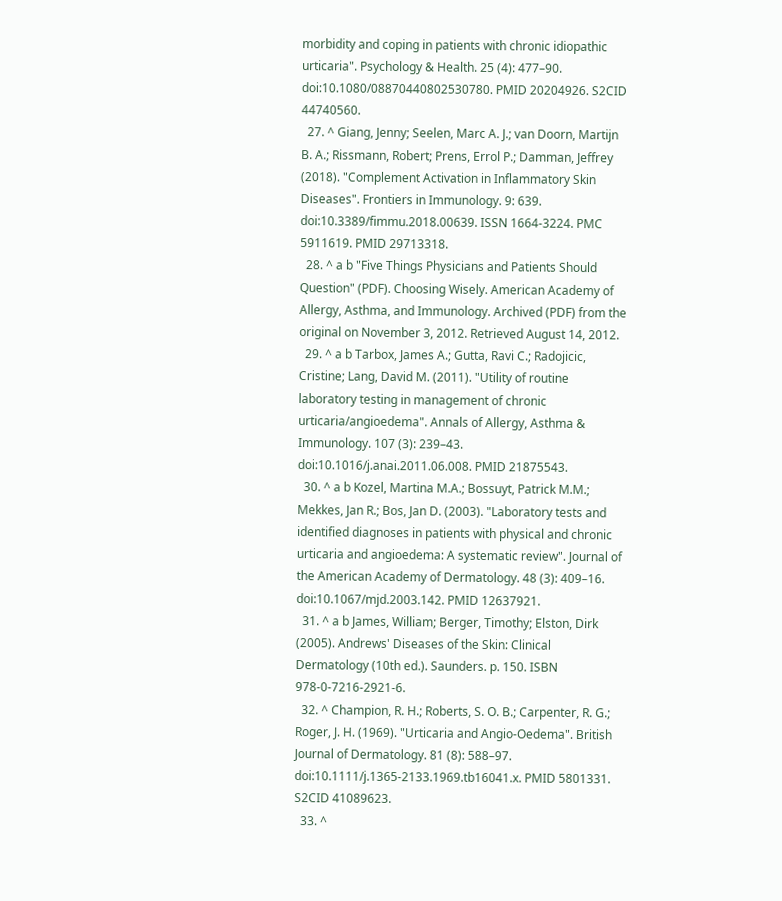morbidity and coping in patients with chronic idiopathic urticaria". Psychology & Health. 25 (4): 477–90. doi:10.1080/08870440802530780. PMID 20204926. S2CID 44740560.
  27. ^ Giang, Jenny; Seelen, Marc A. J.; van Doorn, Martijn B. A.; Rissmann, Robert; Prens, Errol P.; Damman, Jeffrey (2018). "Complement Activation in Inflammatory Skin Diseases". Frontiers in Immunology. 9: 639. doi:10.3389/fimmu.2018.00639. ISSN 1664-3224. PMC 5911619. PMID 29713318.
  28. ^ a b "Five Things Physicians and Patients Should Question" (PDF). Choosing Wisely. American Academy of Allergy, Asthma, and Immunology. Archived (PDF) from the original on November 3, 2012. Retrieved August 14, 2012.
  29. ^ a b Tarbox, James A.; Gutta, Ravi C.; Radojicic, Cristine; Lang, David M. (2011). "Utility of routine laboratory testing in management of chronic urticaria/angioedema". Annals of Allergy, Asthma & Immunology. 107 (3): 239–43. doi:10.1016/j.anai.2011.06.008. PMID 21875543.
  30. ^ a b Kozel, Martina M.A.; Bossuyt, Patrick M.M.; Mekkes, Jan R.; Bos, Jan D. (2003). "Laboratory tests and identified diagnoses in patients with physical and chronic urticaria and angioedema: A systematic review". Journal of the American Academy of Dermatology. 48 (3): 409–16. doi:10.1067/mjd.2003.142. PMID 12637921.
  31. ^ a b James, William; Berger, Timothy; Elston, Dirk (2005). Andrews' Diseases of the Skin: Clinical Dermatology (10th ed.). Saunders. p. 150. ISBN 978-0-7216-2921-6.
  32. ^ Champion, R. H.; Roberts, S. O. B.; Carpenter, R. G.; Roger, J. H. (1969). "Urticaria and Angio-Oedema". British Journal of Dermatology. 81 (8): 588–97. doi:10.1111/j.1365-2133.1969.tb16041.x. PMID 5801331. S2CID 41089623.
  33. ^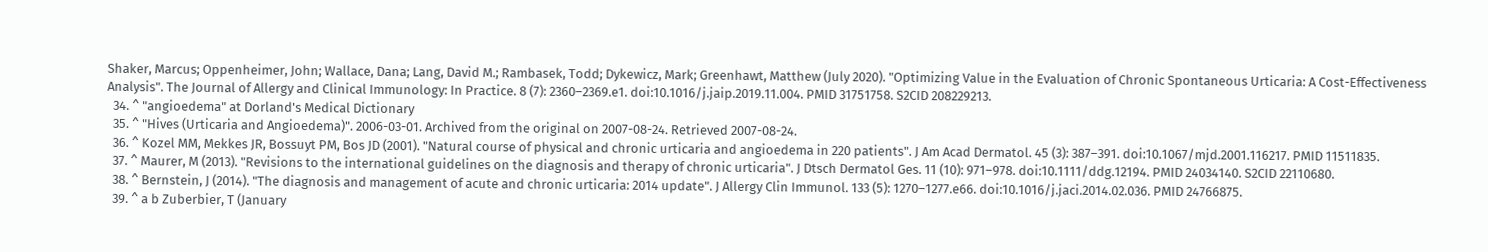Shaker, Marcus; Oppenheimer, John; Wallace, Dana; Lang, David M.; Rambasek, Todd; Dykewicz, Mark; Greenhawt, Matthew (July 2020). "Optimizing Value in the Evaluation of Chronic Spontaneous Urticaria: A Cost-Effectiveness Analysis". The Journal of Allergy and Clinical Immunology: In Practice. 8 (7): 2360–2369.e1. doi:10.1016/j.jaip.2019.11.004. PMID 31751758. S2CID 208229213.
  34. ^ "angioedema" at Dorland's Medical Dictionary
  35. ^ "Hives (Urticaria and Angioedema)". 2006-03-01. Archived from the original on 2007-08-24. Retrieved 2007-08-24.
  36. ^ Kozel MM, Mekkes JR, Bossuyt PM, Bos JD (2001). "Natural course of physical and chronic urticaria and angioedema in 220 patients". J Am Acad Dermatol. 45 (3): 387–391. doi:10.1067/mjd.2001.116217. PMID 11511835.
  37. ^ Maurer, M (2013). "Revisions to the international guidelines on the diagnosis and therapy of chronic urticaria". J Dtsch Dermatol Ges. 11 (10): 971–978. doi:10.1111/ddg.12194. PMID 24034140. S2CID 22110680.
  38. ^ Bernstein, J (2014). "The diagnosis and management of acute and chronic urticaria: 2014 update". J Allergy Clin Immunol. 133 (5): 1270–1277.e66. doi:10.1016/j.jaci.2014.02.036. PMID 24766875.
  39. ^ a b Zuberbier, T (January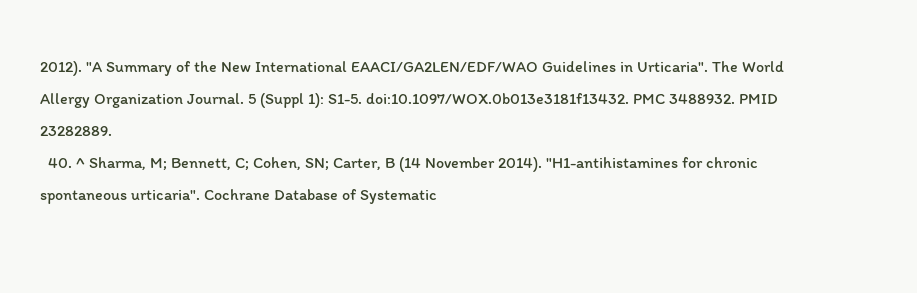2012). "A Summary of the New International EAACI/GA2LEN/EDF/WAO Guidelines in Urticaria". The World Allergy Organization Journal. 5 (Suppl 1): S1-5. doi:10.1097/WOX.0b013e3181f13432. PMC 3488932. PMID 23282889.
  40. ^ Sharma, M; Bennett, C; Cohen, SN; Carter, B (14 November 2014). "H1-antihistamines for chronic spontaneous urticaria". Cochrane Database of Systematic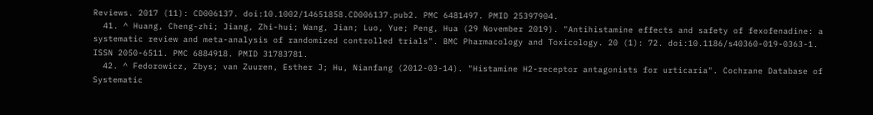Reviews. 2017 (11): CD006137. doi:10.1002/14651858.CD006137.pub2. PMC 6481497. PMID 25397904.
  41. ^ Huang, Cheng-zhi; Jiang, Zhi-hui; Wang, Jian; Luo, Yue; Peng, Hua (29 November 2019). "Antihistamine effects and safety of fexofenadine: a systematic review and meta-analysis of randomized controlled trials". BMC Pharmacology and Toxicology. 20 (1): 72. doi:10.1186/s40360-019-0363-1. ISSN 2050-6511. PMC 6884918. PMID 31783781.
  42. ^ Fedorowicz, Zbys; van Zuuren, Esther J; Hu, Nianfang (2012-03-14). "Histamine H2-receptor antagonists for urticaria". Cochrane Database of Systematic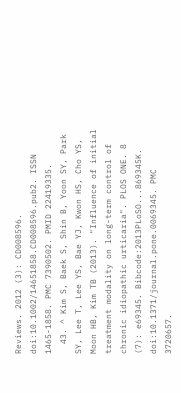Reviews. 2012 (3): CD008596. doi:10.1002/14651858.CD008596.pub2. ISSN 1465-1858. PMC 7390502. PMID 22419335.
  43. ^ Kim S, Baek S, Shin B, Yoon SY, Park SY, Lee T, Lee YS, Bae YJ, Kwon HS, Cho YS, Moon HB, Kim TB (2013). "Influence of initial treatment modality on long-term control of chronic idiopathic urticaria". PLOS ONE. 8 (7): e69345. Bibcode:2013PLoSO...869345K. doi:10.1371/journal.pone.0069345. PMC 3720657.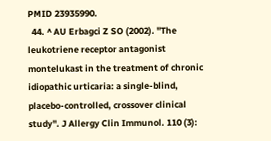PMID 23935990.
  44. ^ AU Erbagci Z SO (2002). "The leukotriene receptor antagonist montelukast in the treatment of chronic idiopathic urticaria: a single-blind, placebo-controlled, crossover clinical study". J Allergy Clin Immunol. 110 (3):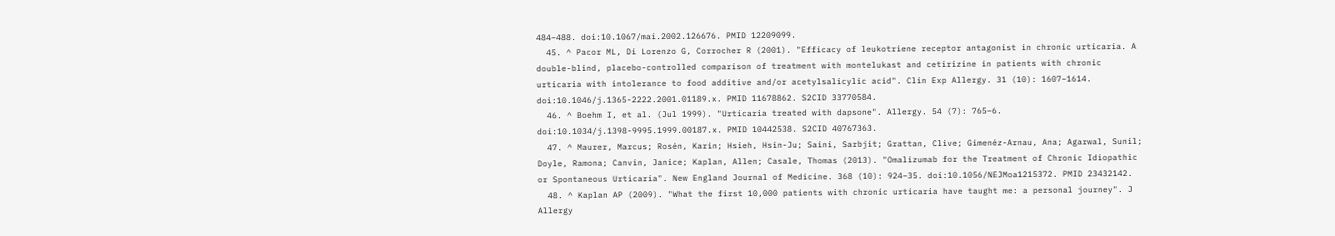484–488. doi:10.1067/mai.2002.126676. PMID 12209099.
  45. ^ Pacor ML, Di Lorenzo G, Corrocher R (2001). "Efficacy of leukotriene receptor antagonist in chronic urticaria. A double-blind, placebo-controlled comparison of treatment with montelukast and cetirizine in patients with chronic urticaria with intolerance to food additive and/or acetylsalicylic acid". Clin Exp Allergy. 31 (10): 1607–1614. doi:10.1046/j.1365-2222.2001.01189.x. PMID 11678862. S2CID 33770584.
  46. ^ Boehm I, et al. (Jul 1999). "Urticaria treated with dapsone". Allergy. 54 (7): 765–6. doi:10.1034/j.1398-9995.1999.00187.x. PMID 10442538. S2CID 40767363.
  47. ^ Maurer, Marcus; Rosén, Karin; Hsieh, Hsin-Ju; Saini, Sarbjit; Grattan, Clive; Gimenéz-Arnau, Ana; Agarwal, Sunil; Doyle, Ramona; Canvin, Janice; Kaplan, Allen; Casale, Thomas (2013). "Omalizumab for the Treatment of Chronic Idiopathic or Spontaneous Urticaria". New England Journal of Medicine. 368 (10): 924–35. doi:10.1056/NEJMoa1215372. PMID 23432142.
  48. ^ Kaplan AP (2009). "What the first 10,000 patients with chronic urticaria have taught me: a personal journey". J Allergy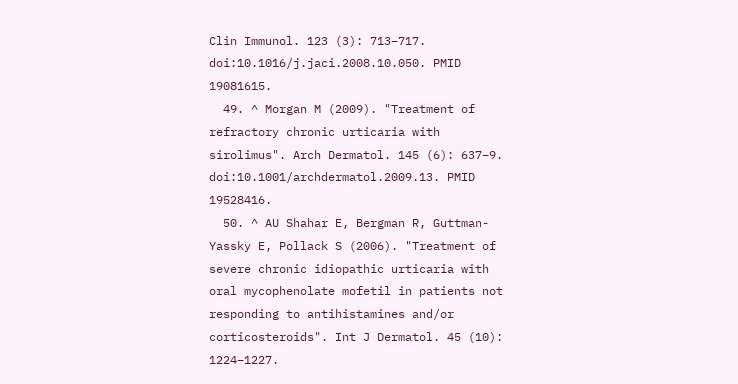Clin Immunol. 123 (3): 713–717. doi:10.1016/j.jaci.2008.10.050. PMID 19081615.
  49. ^ Morgan M (2009). "Treatment of refractory chronic urticaria with sirolimus". Arch Dermatol. 145 (6): 637–9. doi:10.1001/archdermatol.2009.13. PMID 19528416.
  50. ^ AU Shahar E, Bergman R, Guttman-Yassky E, Pollack S (2006). "Treatment of severe chronic idiopathic urticaria with oral mycophenolate mofetil in patients not responding to antihistamines and/or corticosteroids". Int J Dermatol. 45 (10): 1224–1227.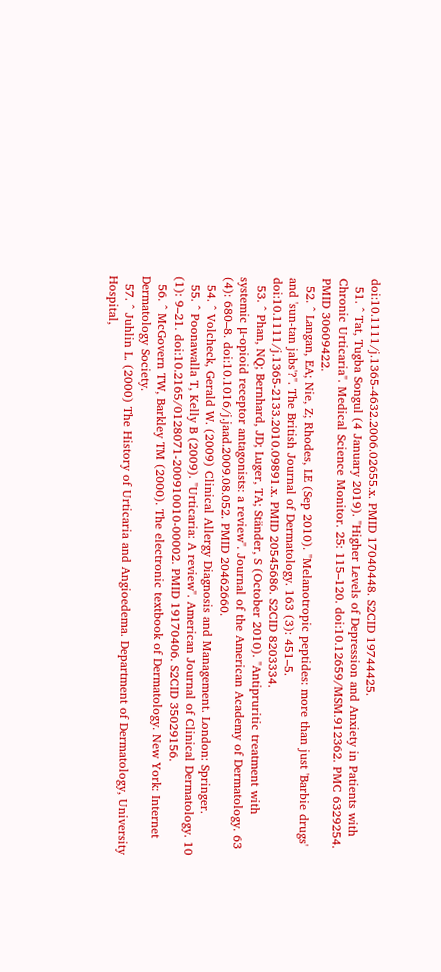doi:10.1111/j.1365-4632.2006.02655.x. PMID 17040448. S2CID 19744425.
  51. ^ Tat, Tugba Songul (4 January 2019). "Higher Levels of Depression and Anxiety in Patients with Chronic Urticaria". Medical Science Monitor. 25: 115–120. doi:10.12659/MSM.912362. PMC 6329254. PMID 30609422.
  52. ^ Langan, EA; Nie, Z; Rhodes, LE (Sep 2010). "Melanotropic peptides: more than just 'Barbie drugs' and 'sun-tan jabs'?". The British Journal of Dermatology. 163 (3): 451–5. doi:10.1111/j.1365-2133.2010.09891.x. PMID 20545686. S2CID 8203334.
  53. ^ Phan, NQ; Bernhard, JD; Luger, TA; Ständer, S (October 2010). "Antipruritic treatment with systemic μ-opioid receptor antagonists: a review". Journal of the American Academy of Dermatology. 63 (4): 680–8. doi:10.1016/j.jaad.2009.08.052. PMID 20462660.
  54. ^ Volcheck, Gerald W. (2009) Clinical Allergy Diagnosis and Management. London: Springer.
  55. ^ Poonawalla T, Kelly B (2009). "Urticaria: A review". American Journal of Clinical Dermatology. 10 (1): 9–21. doi:10.2165/0128071-200910010-00002. PMID 19170406. S2CID 35029156.
  56. ^ McGovern TW, Barkley TM (2000). The electronic textbook of Dermatology. New York: Internet Dermatology Society.
  57. ^ Juhlin L. (2000) The History of Urticaria and Angioedema. Department of Dermatology, University Hospital,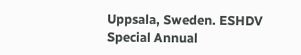Uppsala, Sweden. ESHDV Special Annual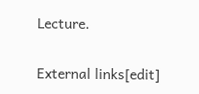Lecture.

External links[edit]